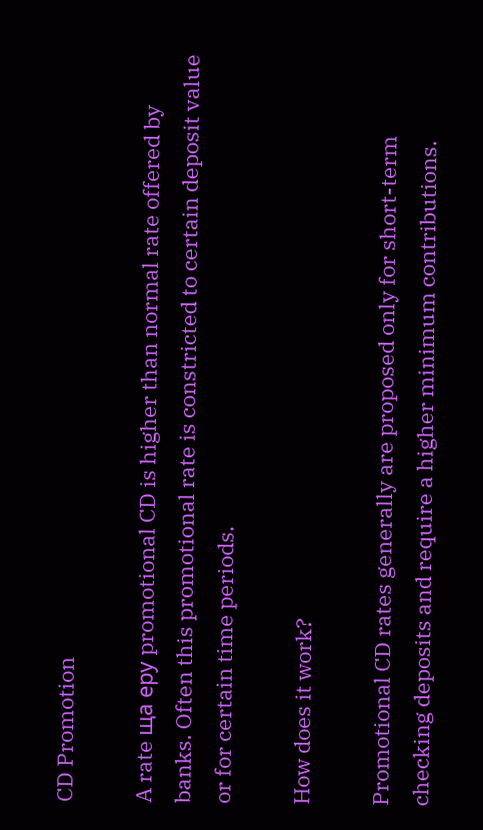CD Promotion

A rate ща еру promotional CD is higher than normal rate offered by banks. Often this promotional rate is constricted to certain deposit value or for certain time periods.

How does it work?

Promotional CD rates generally are proposed only for short-term checking deposits and require a higher minimum contributions.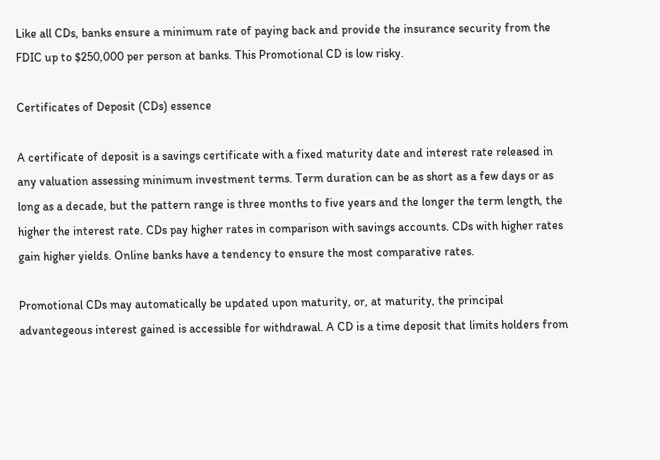Like all CDs, banks ensure a minimum rate of paying back and provide the insurance security from the FDIC up to $250,000 per person at banks. This Promotional CD is low risky.

Certificates of Deposit (CDs) essence

A certificate of deposit is a savings certificate with a fixed maturity date and interest rate released in any valuation assessing minimum investment terms. Term duration can be as short as a few days or as long as a decade, but the pattern range is three months to five years and the longer the term length, the higher the interest rate. CDs pay higher rates in comparison with savings accounts. CDs with higher rates gain higher yields. Online banks have a tendency to ensure the most comparative rates.

Promotional CDs may automatically be updated upon maturity, or, at maturity, the principal advantegeous interest gained is accessible for withdrawal. A CD is a time deposit that limits holders from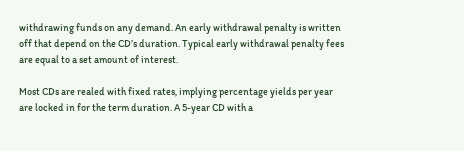withdrawing funds on any demand. An early withdrawal penalty is written off that depend on the CD’s duration. Typical early withdrawal penalty fees are equal to a set amount of interest.

Most CDs are realed with fixed rates, implying percentage yields per year are locked in for the term duration. A 5-year CD with a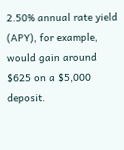2.50% annual rate yield (APY), for example, would gain around $625 on a $5,000 deposit.